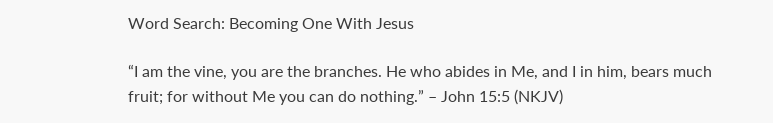Word Search: Becoming One With Jesus

“I am the vine, you are the branches. He who abides in Me, and I in him, bears much fruit; for without Me you can do nothing.” – John 15:5 (NKJV)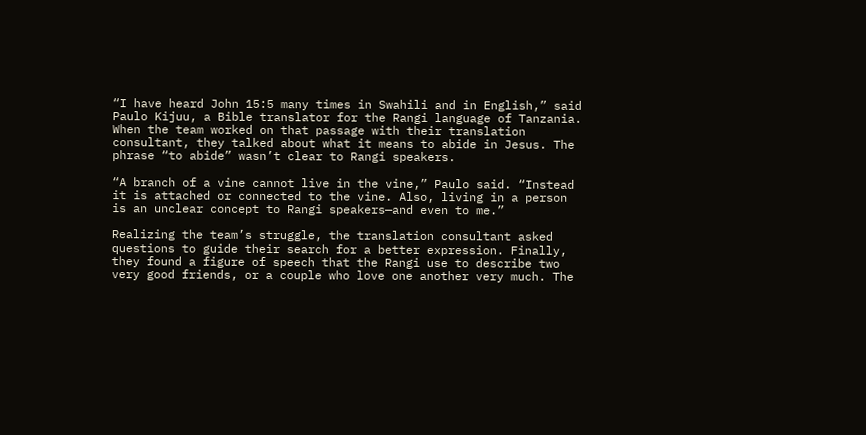“I have heard John 15:5 many times in Swahili and in English,” said Paulo Kijuu, a Bible translator for the Rangi language of Tanzania. When the team worked on that passage with their translation consultant, they talked about what it means to abide in Jesus. The phrase “to abide” wasn’t clear to Rangi speakers.

“A branch of a vine cannot live in the vine,” Paulo said. “Instead it is attached or connected to the vine. Also, living in a person is an unclear concept to Rangi speakers—and even to me.”

Realizing the team’s struggle, the translation consultant asked questions to guide their search for a better expression. Finally, they found a figure of speech that the Rangi use to describe two very good friends, or a couple who love one another very much. The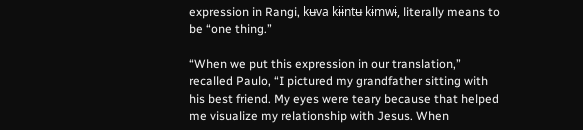expression in Rangi, kʉva kɨɨntʉ kɨmwɨ, literally means to be “one thing.”

“When we put this expression in our translation,” recalled Paulo, “I pictured my grandfather sitting with his best friend. My eyes were teary because that helped me visualize my relationship with Jesus. When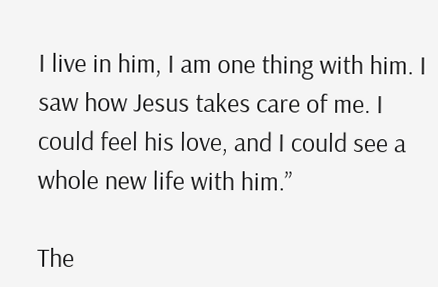I live in him, I am one thing with him. I saw how Jesus takes care of me. I could feel his love, and I could see a whole new life with him.”

The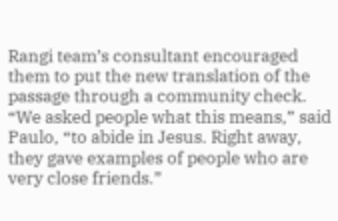Rangi team’s consultant encouraged them to put the new translation of the passage through a community check. “We asked people what this means,” said Paulo, “to abide in Jesus. Right away, they gave examples of people who are very close friends.”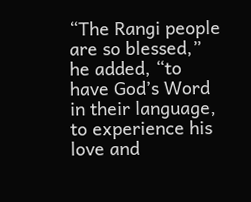“The Rangi people are so blessed,” he added, “to have God’s Word in their language, to experience his love and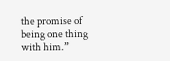the promise of being one thing with him.”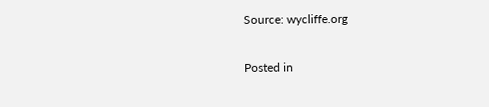Source: wycliffe.org

Posted in